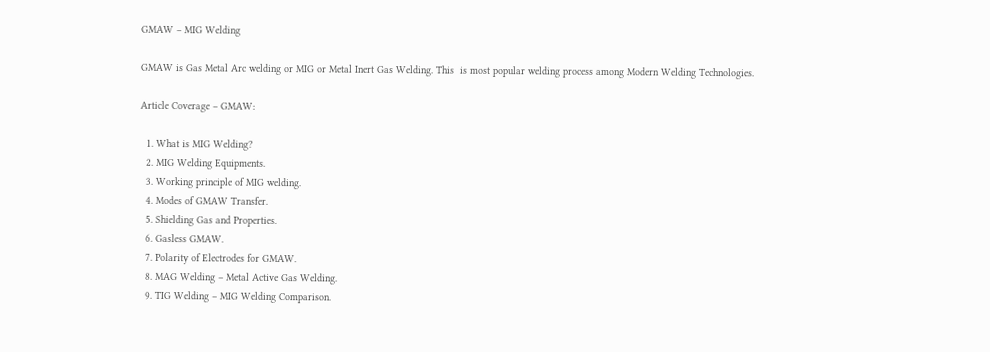GMAW – MIG Welding

GMAW is Gas Metal Arc welding or MIG or Metal Inert Gas Welding. This  is most popular welding process among Modern Welding Technologies.

Article Coverage – GMAW:

  1. What is MIG Welding?
  2. MIG Welding Equipments.
  3. Working principle of MIG welding.
  4. Modes of GMAW Transfer.
  5. Shielding Gas and Properties.
  6. Gasless GMAW.
  7. Polarity of Electrodes for GMAW.
  8. MAG Welding – Metal Active Gas Welding.
  9. TIG Welding – MIG Welding Comparison.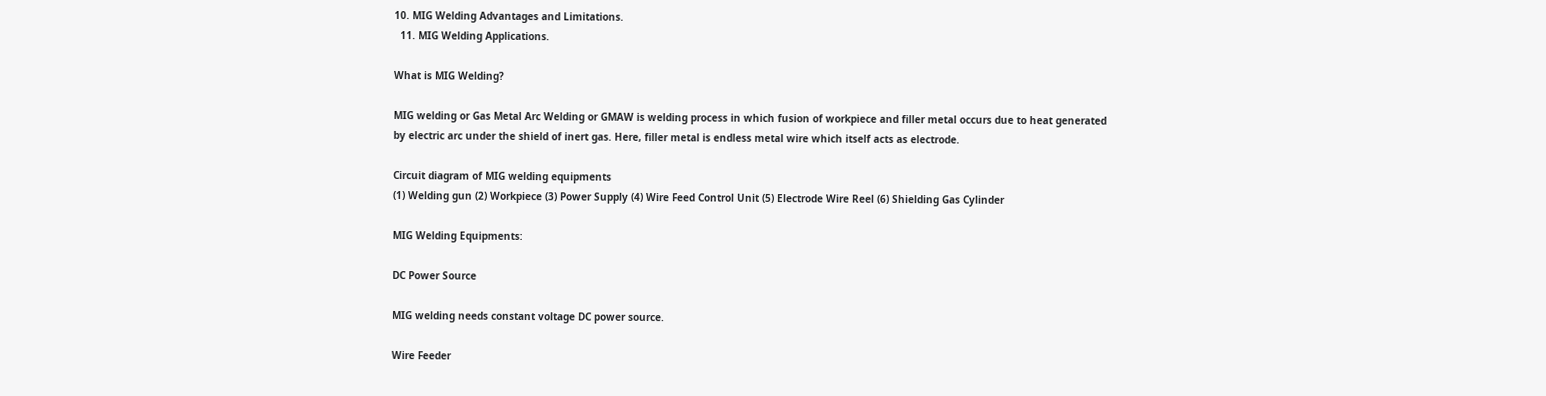10. MIG Welding Advantages and Limitations.
  11. MIG Welding Applications.

What is MIG Welding?

MIG welding or Gas Metal Arc Welding or GMAW is welding process in which fusion of workpiece and filler metal occurs due to heat generated by electric arc under the shield of inert gas. Here, filler metal is endless metal wire which itself acts as electrode.

Circuit diagram of MIG welding equipments
(1) Welding gun (2) Workpiece (3) Power Supply (4) Wire Feed Control Unit (5) Electrode Wire Reel (6) Shielding Gas Cylinder

MIG Welding Equipments:

DC Power Source

MIG welding needs constant voltage DC power source.

Wire Feeder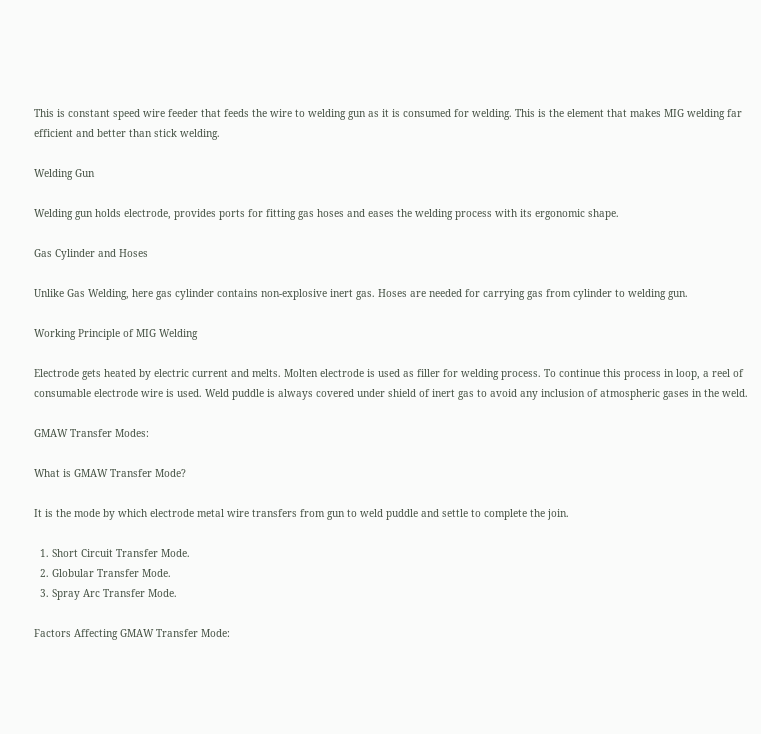This is constant speed wire feeder that feeds the wire to welding gun as it is consumed for welding. This is the element that makes MIG welding far efficient and better than stick welding.

Welding Gun

Welding gun holds electrode, provides ports for fitting gas hoses and eases the welding process with its ergonomic shape.

Gas Cylinder and Hoses

Unlike Gas Welding, here gas cylinder contains non-explosive inert gas. Hoses are needed for carrying gas from cylinder to welding gun.

Working Principle of MIG Welding

Electrode gets heated by electric current and melts. Molten electrode is used as filler for welding process. To continue this process in loop, a reel of consumable electrode wire is used. Weld puddle is always covered under shield of inert gas to avoid any inclusion of atmospheric gases in the weld.

GMAW Transfer Modes:

What is GMAW Transfer Mode?

It is the mode by which electrode metal wire transfers from gun to weld puddle and settle to complete the join.

  1. Short Circuit Transfer Mode.
  2. Globular Transfer Mode.
  3. Spray Arc Transfer Mode.

Factors Affecting GMAW Transfer Mode: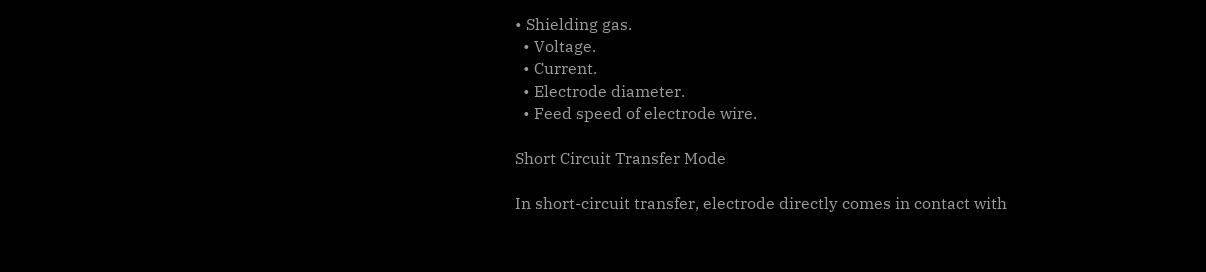• Shielding gas.
  • Voltage.
  • Current.
  • Electrode diameter.
  • Feed speed of electrode wire.

Short Circuit Transfer Mode

In short-circuit transfer, electrode directly comes in contact with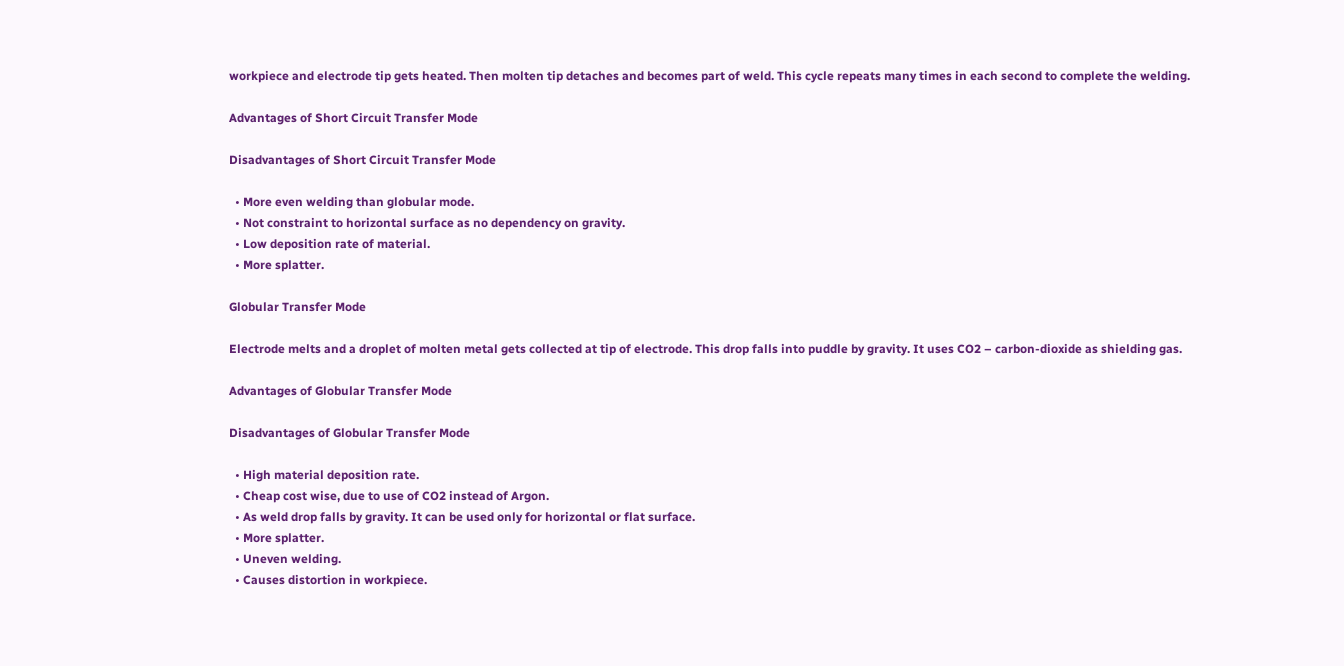workpiece and electrode tip gets heated. Then molten tip detaches and becomes part of weld. This cycle repeats many times in each second to complete the welding.

Advantages of Short Circuit Transfer Mode

Disadvantages of Short Circuit Transfer Mode

  • More even welding than globular mode.
  • Not constraint to horizontal surface as no dependency on gravity.
  • Low deposition rate of material.
  • More splatter.

Globular Transfer Mode

Electrode melts and a droplet of molten metal gets collected at tip of electrode. This drop falls into puddle by gravity. It uses CO2 – carbon-dioxide as shielding gas.

Advantages of Globular Transfer Mode

Disadvantages of Globular Transfer Mode

  • High material deposition rate.
  • Cheap cost wise, due to use of CO2 instead of Argon.
  • As weld drop falls by gravity. It can be used only for horizontal or flat surface.
  • More splatter.
  • Uneven welding.
  • Causes distortion in workpiece.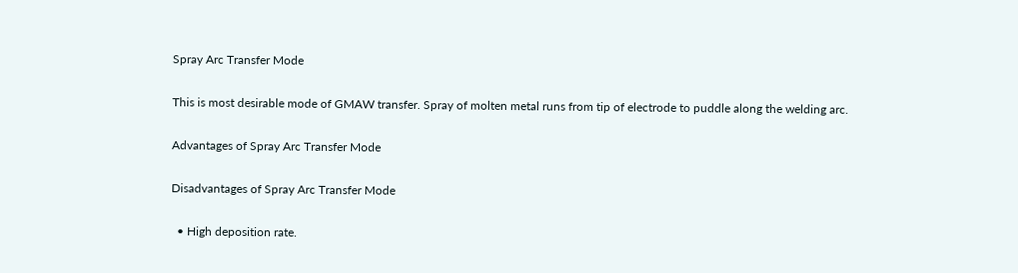Spray Arc Transfer Mode

This is most desirable mode of GMAW transfer. Spray of molten metal runs from tip of electrode to puddle along the welding arc.

Advantages of Spray Arc Transfer Mode

Disadvantages of Spray Arc Transfer Mode

  • High deposition rate.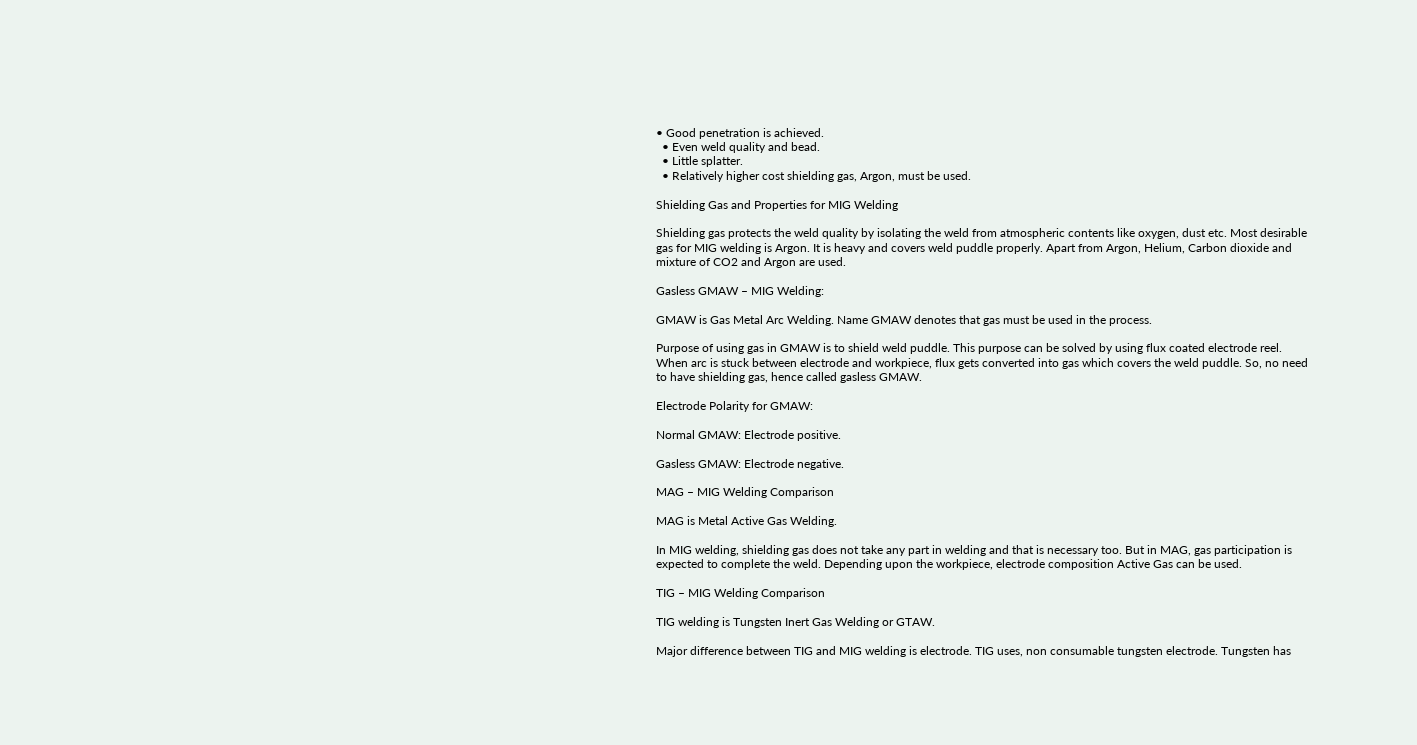• Good penetration is achieved.
  • Even weld quality and bead.
  • Little splatter.
  • Relatively higher cost shielding gas, Argon, must be used.

Shielding Gas and Properties for MIG Welding

Shielding gas protects the weld quality by isolating the weld from atmospheric contents like oxygen, dust etc. Most desirable gas for MIG welding is Argon. It is heavy and covers weld puddle properly. Apart from Argon, Helium, Carbon dioxide and mixture of CO2 and Argon are used.

Gasless GMAW – MIG Welding:

GMAW is Gas Metal Arc Welding. Name GMAW denotes that gas must be used in the process.

Purpose of using gas in GMAW is to shield weld puddle. This purpose can be solved by using flux coated electrode reel. When arc is stuck between electrode and workpiece, flux gets converted into gas which covers the weld puddle. So, no need to have shielding gas, hence called gasless GMAW.

Electrode Polarity for GMAW:

Normal GMAW: Electrode positive.

Gasless GMAW: Electrode negative.

MAG – MIG Welding Comparison

MAG is Metal Active Gas Welding.

In MIG welding, shielding gas does not take any part in welding and that is necessary too. But in MAG, gas participation is expected to complete the weld. Depending upon the workpiece, electrode composition Active Gas can be used.

TIG – MIG Welding Comparison

TIG welding is Tungsten Inert Gas Welding or GTAW.

Major difference between TIG and MIG welding is electrode. TIG uses, non consumable tungsten electrode. Tungsten has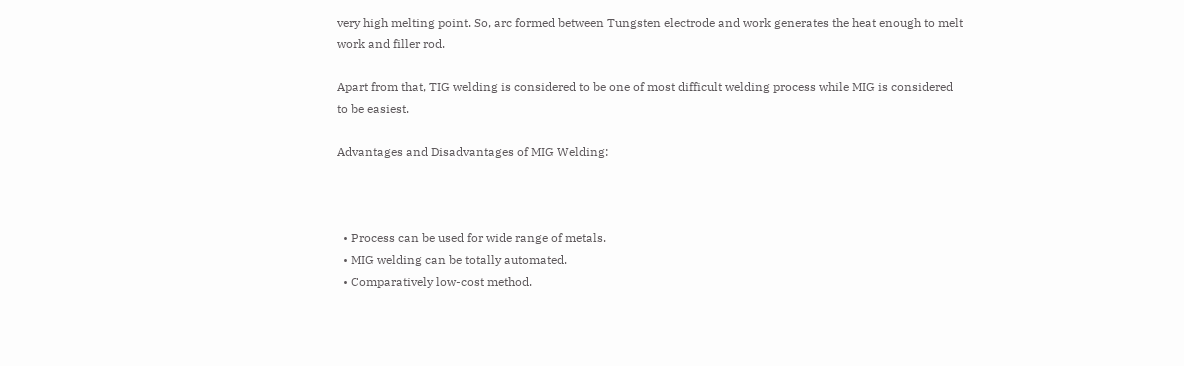very high melting point. So, arc formed between Tungsten electrode and work generates the heat enough to melt work and filler rod.

Apart from that, TIG welding is considered to be one of most difficult welding process while MIG is considered to be easiest.

Advantages and Disadvantages of MIG Welding:



  • Process can be used for wide range of metals.
  • MIG welding can be totally automated.
  • Comparatively low-cost method.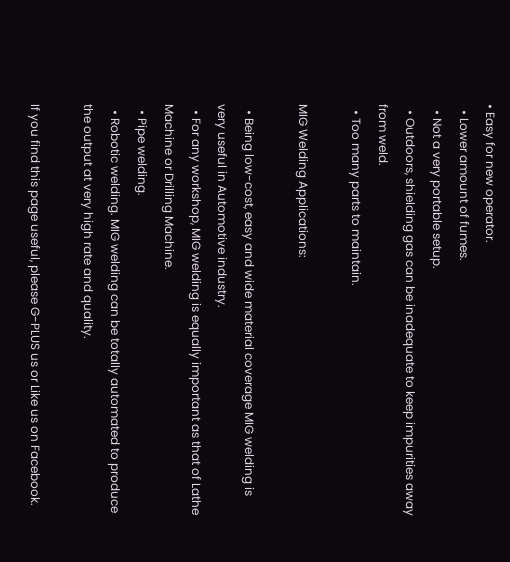• Easy for new operator.
  • Lower amount of fumes.
  • Not a very portable setup.
  • Outdoors, shielding gas can be inadequate to keep impurities away from weld.
  • Too many parts to maintain.

MIG Welding Applications:

  • Being low-cost, easy and wide material coverage MIG welding is very useful in Automotive industry.
  • For any workshop, MIG welding is equally important as that of Lathe Machine or Drilling Machine.
  • Pipe welding.
  • Robotic welding. MIG welding can be totally automated to produce the output at very high rate and quality.

If you find this page useful, please G-PLUS us or Like us on Facebook.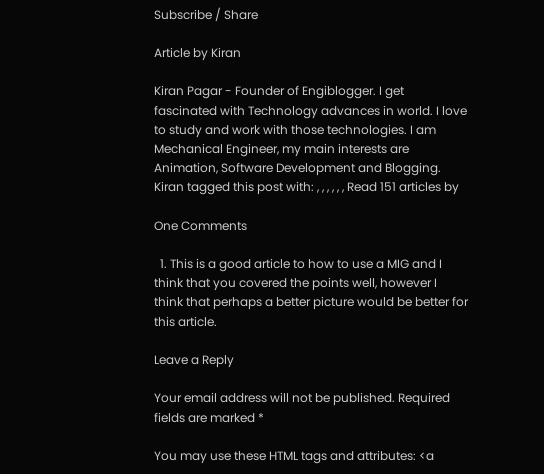Subscribe / Share

Article by Kiran

Kiran Pagar - Founder of Engiblogger. I get fascinated with Technology advances in world. I love to study and work with those technologies. I am Mechanical Engineer, my main interests are Animation, Software Development and Blogging.
Kiran tagged this post with: , , , , , , Read 151 articles by

One Comments

  1. This is a good article to how to use a MIG and I think that you covered the points well, however I think that perhaps a better picture would be better for this article.

Leave a Reply

Your email address will not be published. Required fields are marked *

You may use these HTML tags and attributes: <a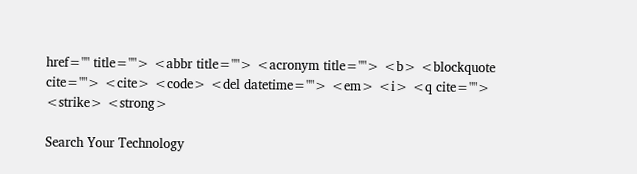href="" title=""> <abbr title=""> <acronym title=""> <b> <blockquote cite=""> <cite> <code> <del datetime=""> <em> <i> <q cite=""> <strike> <strong>

Search Your Technology